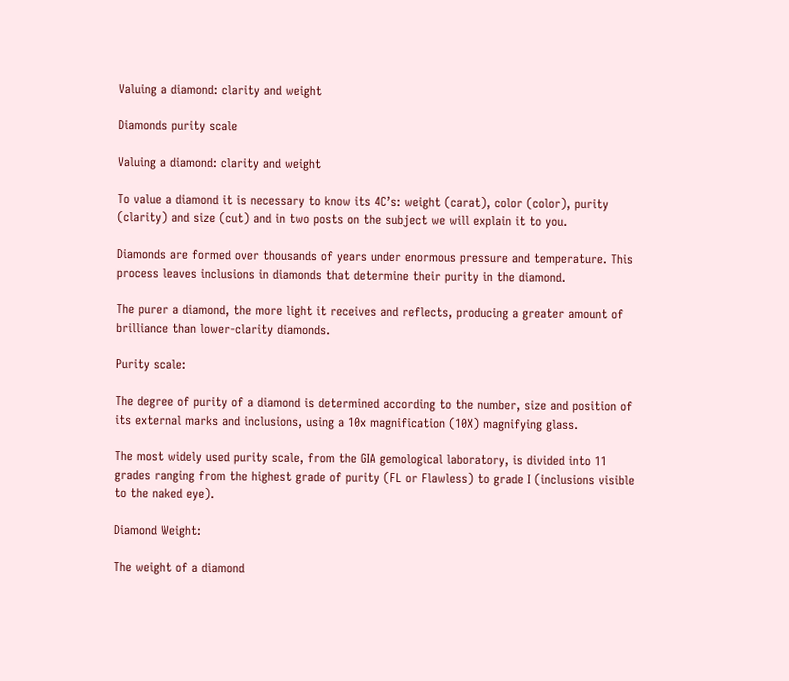Valuing a diamond: clarity and weight

Diamonds purity scale

Valuing a diamond: clarity and weight

To value a diamond it is necessary to know its 4C’s: weight (carat), color (color), purity (clarity) and size (cut) and in two posts on the subject we will explain it to you.

Diamonds are formed over thousands of years under enormous pressure and temperature. This process leaves inclusions in diamonds that determine their purity in the diamond.

The purer a diamond, the more light it receives and reflects, producing a greater amount of brilliance than lower-clarity diamonds.

Purity scale:

The degree of purity of a diamond is determined according to the number, size and position of its external marks and inclusions, using a 10x magnification (10X) magnifying glass.

The most widely used purity scale, from the GIA gemological laboratory, is divided into 11 grades ranging from the highest grade of purity (FL or Flawless) to grade I (inclusions visible to the naked eye).

Diamond Weight:

The weight of a diamond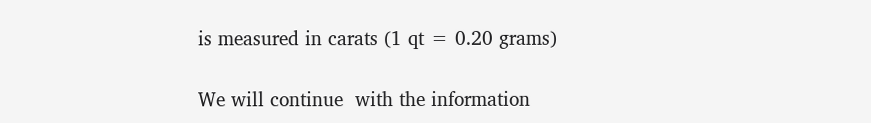is measured in carats (1 qt = 0.20 grams)

We will continue  with the information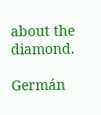about the diamond.

Germán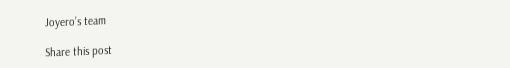Joyero’s team

Share this post